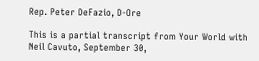Rep. Peter DeFazio, D-Ore

This is a partial transcript from Your World with Neil Cavuto, September 30,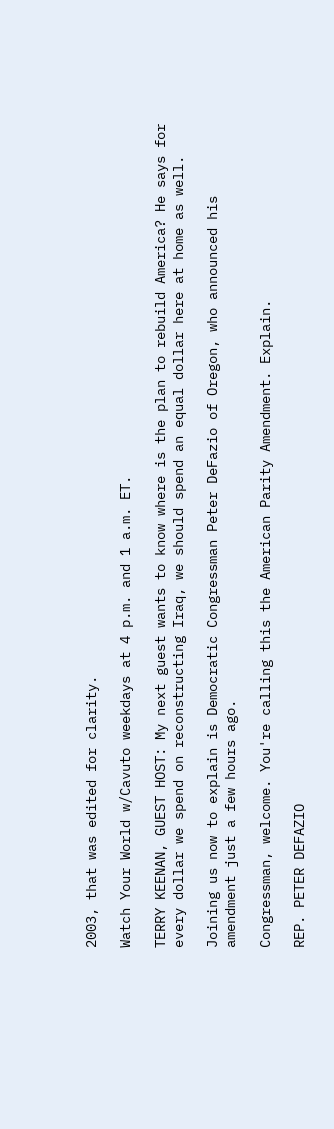2003, that was edited for clarity.

Watch Your World w/Cavuto weekdays at 4 p.m. and 1 a.m. ET.

TERRY KEENAN, GUEST HOST: My next guest wants to know where is the plan to rebuild America? He says for every dollar we spend on reconstructing Iraq, we should spend an equal dollar here at home as well.

Joining us now to explain is Democratic Congressman Peter DeFazio of Oregon, who announced his amendment just a few hours ago.

Congressman, welcome. You're calling this the American Parity Amendment. Explain.

REP. PETER DEFAZIO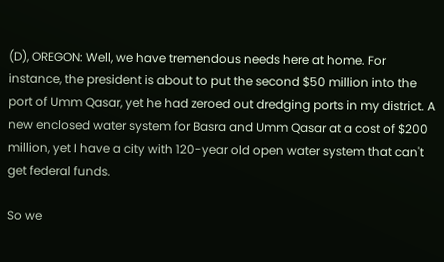(D), OREGON: Well, we have tremendous needs here at home. For instance, the president is about to put the second $50 million into the port of Umm Qasar, yet he had zeroed out dredging ports in my district. A new enclosed water system for Basra and Umm Qasar at a cost of $200 million, yet I have a city with 120-year old open water system that can't get federal funds.

So we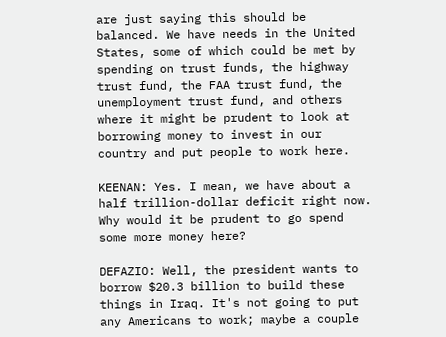are just saying this should be balanced. We have needs in the United States, some of which could be met by spending on trust funds, the highway trust fund, the FAA trust fund, the unemployment trust fund, and others where it might be prudent to look at borrowing money to invest in our country and put people to work here.

KEENAN: Yes. I mean, we have about a half trillion-dollar deficit right now. Why would it be prudent to go spend some more money here?

DEFAZIO: Well, the president wants to borrow $20.3 billion to build these things in Iraq. It's not going to put any Americans to work; maybe a couple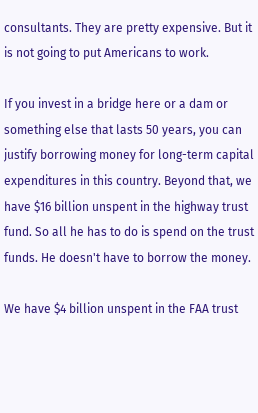consultants. They are pretty expensive. But it is not going to put Americans to work.

If you invest in a bridge here or a dam or something else that lasts 50 years, you can justify borrowing money for long-term capital expenditures in this country. Beyond that, we have $16 billion unspent in the highway trust fund. So all he has to do is spend on the trust funds. He doesn't have to borrow the money.

We have $4 billion unspent in the FAA trust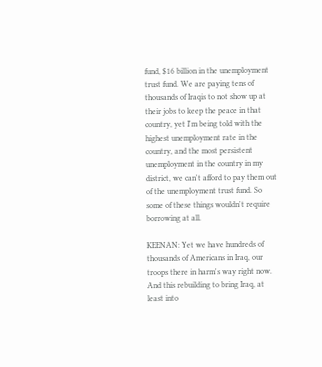fund, $16 billion in the unemployment trust fund. We are paying tens of thousands of Iraqis to not show up at their jobs to keep the peace in that country, yet I'm being told with the highest unemployment rate in the country, and the most persistent unemployment in the country in my district, we can't afford to pay them out of the unemployment trust fund. So some of these things wouldn't require borrowing at all.

KEENAN: Yet we have hundreds of thousands of Americans in Iraq, our troops there in harm's way right now. And this rebuilding to bring Iraq, at least into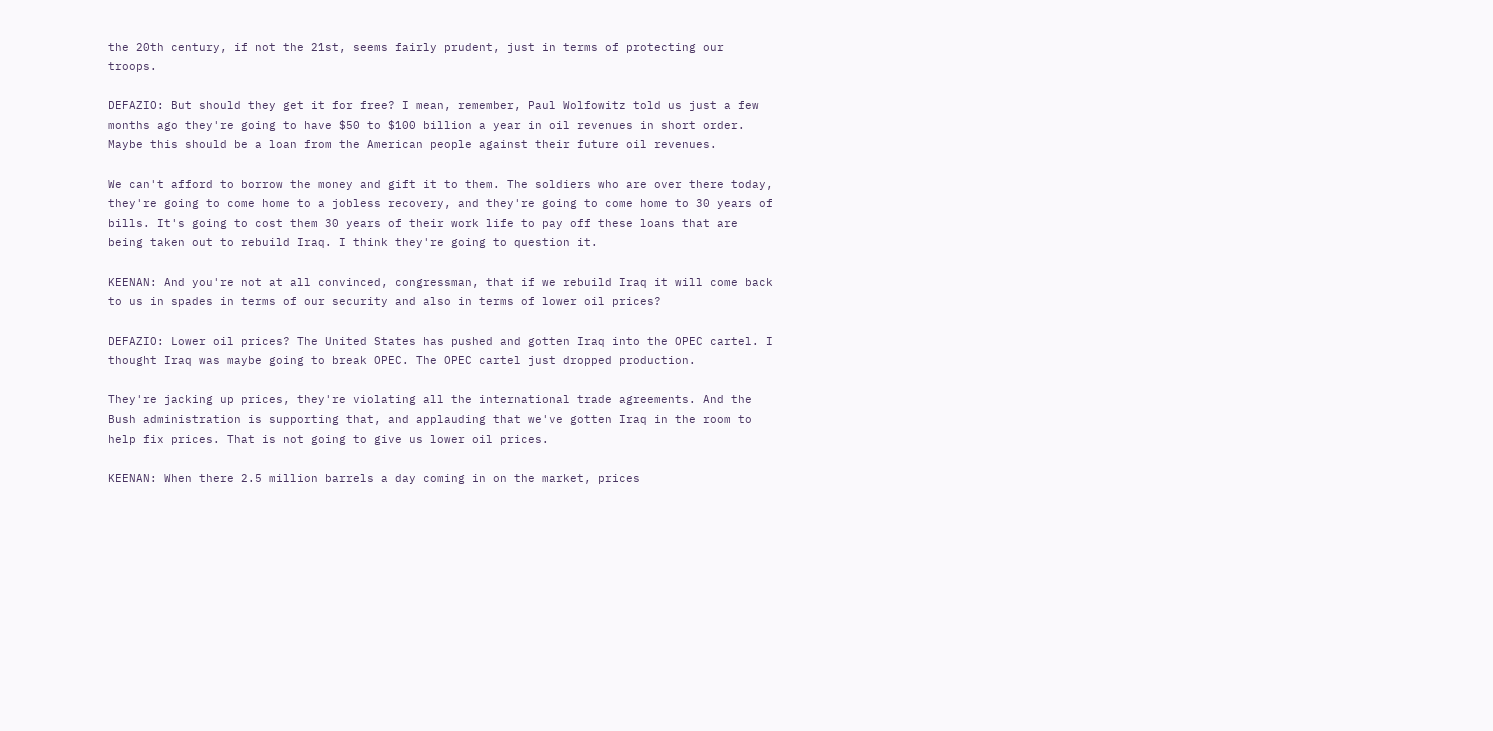the 20th century, if not the 21st, seems fairly prudent, just in terms of protecting our troops.

DEFAZIO: But should they get it for free? I mean, remember, Paul Wolfowitz told us just a few months ago they're going to have $50 to $100 billion a year in oil revenues in short order. Maybe this should be a loan from the American people against their future oil revenues.

We can't afford to borrow the money and gift it to them. The soldiers who are over there today, they're going to come home to a jobless recovery, and they're going to come home to 30 years of bills. It's going to cost them 30 years of their work life to pay off these loans that are being taken out to rebuild Iraq. I think they're going to question it.

KEENAN: And you're not at all convinced, congressman, that if we rebuild Iraq it will come back to us in spades in terms of our security and also in terms of lower oil prices?

DEFAZIO: Lower oil prices? The United States has pushed and gotten Iraq into the OPEC cartel. I thought Iraq was maybe going to break OPEC. The OPEC cartel just dropped production.

They're jacking up prices, they're violating all the international trade agreements. And the Bush administration is supporting that, and applauding that we've gotten Iraq in the room to help fix prices. That is not going to give us lower oil prices.

KEENAN: When there 2.5 million barrels a day coming in on the market, prices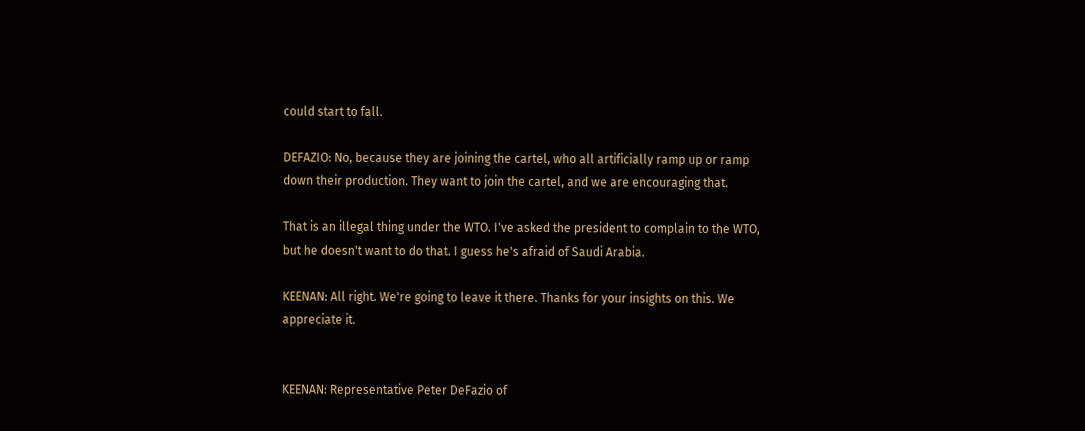could start to fall.

DEFAZIO: No, because they are joining the cartel, who all artificially ramp up or ramp down their production. They want to join the cartel, and we are encouraging that.

That is an illegal thing under the WTO. I've asked the president to complain to the WTO, but he doesn't want to do that. I guess he's afraid of Saudi Arabia.

KEENAN: All right. We're going to leave it there. Thanks for your insights on this. We appreciate it.


KEENAN: Representative Peter DeFazio of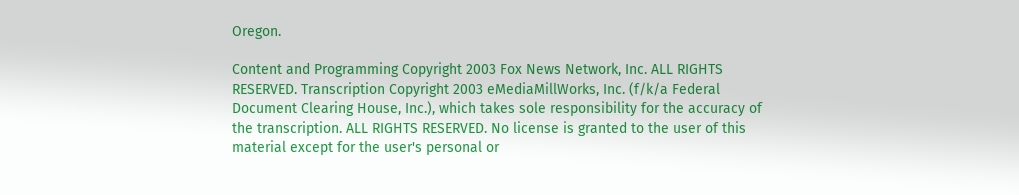Oregon.

Content and Programming Copyright 2003 Fox News Network, Inc. ALL RIGHTS RESERVED. Transcription Copyright 2003 eMediaMillWorks, Inc. (f/k/a Federal Document Clearing House, Inc.), which takes sole responsibility for the accuracy of the transcription. ALL RIGHTS RESERVED. No license is granted to the user of this material except for the user's personal or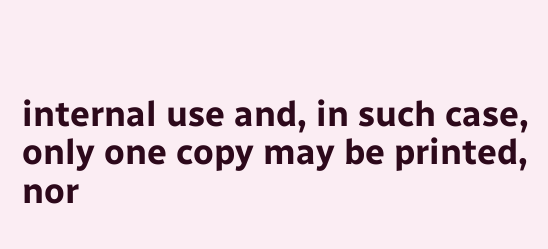internal use and, in such case, only one copy may be printed, nor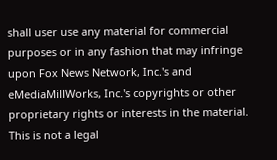shall user use any material for commercial purposes or in any fashion that may infringe upon Fox News Network, Inc.'s and eMediaMillWorks, Inc.'s copyrights or other proprietary rights or interests in the material. This is not a legal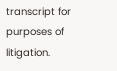transcript for purposes of litigation.